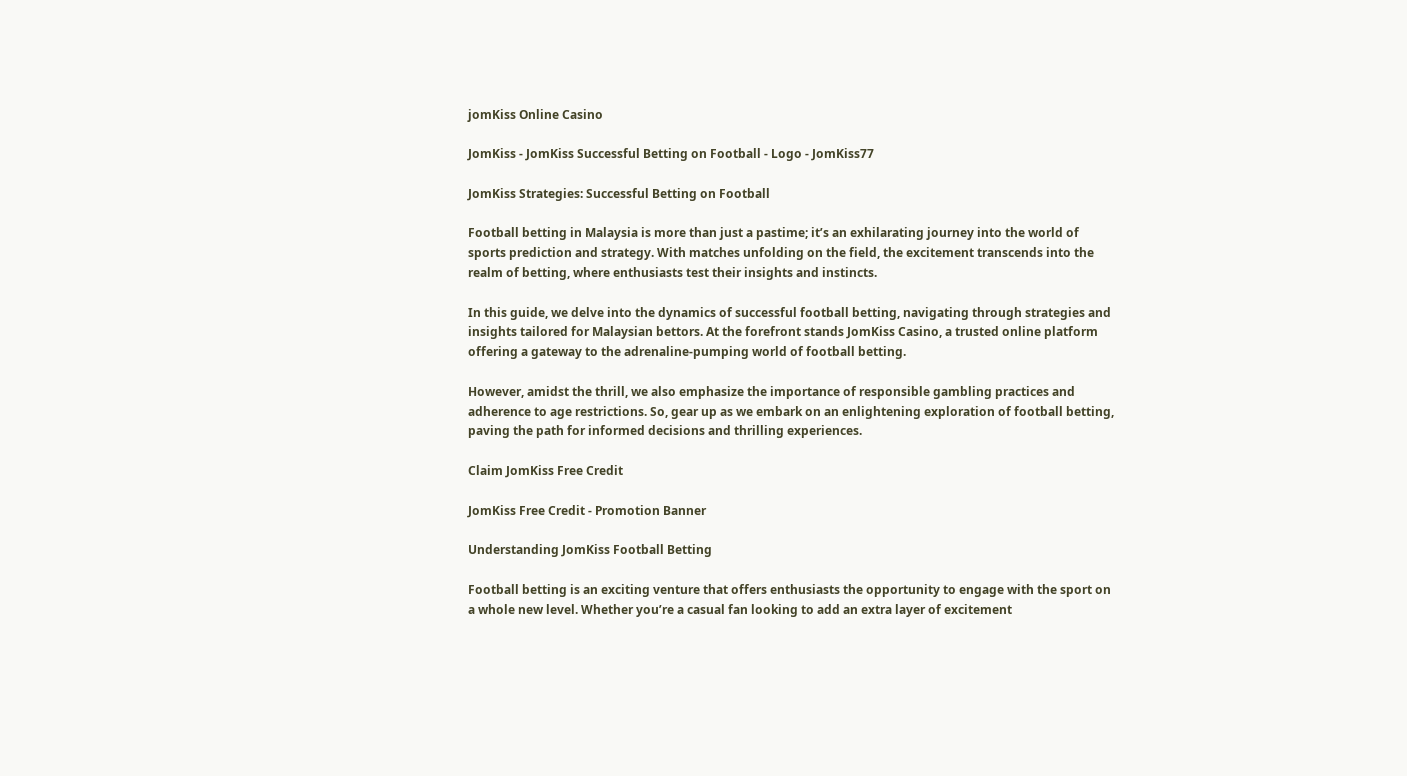jomKiss Online Casino

JomKiss - JomKiss Successful Betting on Football - Logo - JomKiss77

JomKiss Strategies: Successful Betting on Football

Football betting in Malaysia is more than just a pastime; it’s an exhilarating journey into the world of sports prediction and strategy. With matches unfolding on the field, the excitement transcends into the realm of betting, where enthusiasts test their insights and instincts.

In this guide, we delve into the dynamics of successful football betting, navigating through strategies and insights tailored for Malaysian bettors. At the forefront stands JomKiss Casino, a trusted online platform offering a gateway to the adrenaline-pumping world of football betting.

However, amidst the thrill, we also emphasize the importance of responsible gambling practices and adherence to age restrictions. So, gear up as we embark on an enlightening exploration of football betting, paving the path for informed decisions and thrilling experiences.

Claim JomKiss Free Credit

JomKiss Free Credit - Promotion Banner

Understanding JomKiss Football Betting

Football betting is an exciting venture that offers enthusiasts the opportunity to engage with the sport on a whole new level. Whether you’re a casual fan looking to add an extra layer of excitement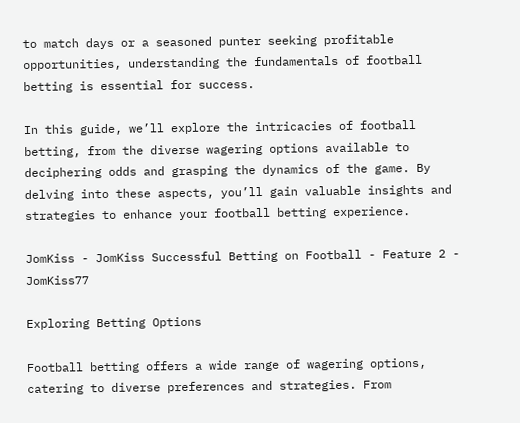to match days or a seasoned punter seeking profitable opportunities, understanding the fundamentals of football betting is essential for success.

In this guide, we’ll explore the intricacies of football betting, from the diverse wagering options available to deciphering odds and grasping the dynamics of the game. By delving into these aspects, you’ll gain valuable insights and strategies to enhance your football betting experience.

JomKiss - JomKiss Successful Betting on Football - Feature 2 - JomKiss77

Exploring Betting Options

Football betting offers a wide range of wagering options, catering to diverse preferences and strategies. From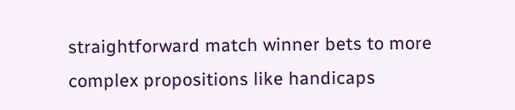straightforward match winner bets to more complex propositions like handicaps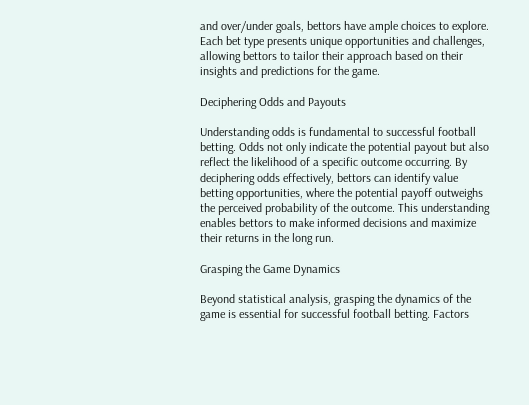and over/under goals, bettors have ample choices to explore. Each bet type presents unique opportunities and challenges, allowing bettors to tailor their approach based on their insights and predictions for the game.

Deciphering Odds and Payouts

Understanding odds is fundamental to successful football betting. Odds not only indicate the potential payout but also reflect the likelihood of a specific outcome occurring. By deciphering odds effectively, bettors can identify value betting opportunities, where the potential payoff outweighs the perceived probability of the outcome. This understanding enables bettors to make informed decisions and maximize their returns in the long run.

Grasping the Game Dynamics

Beyond statistical analysis, grasping the dynamics of the game is essential for successful football betting. Factors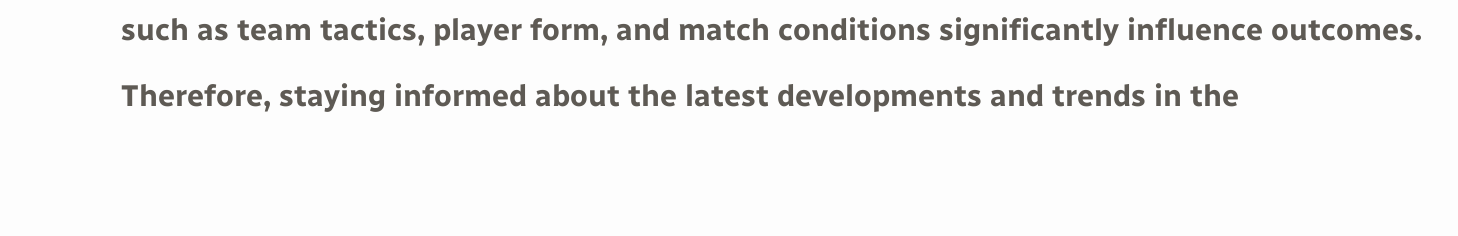such as team tactics, player form, and match conditions significantly influence outcomes.

Therefore, staying informed about the latest developments and trends in the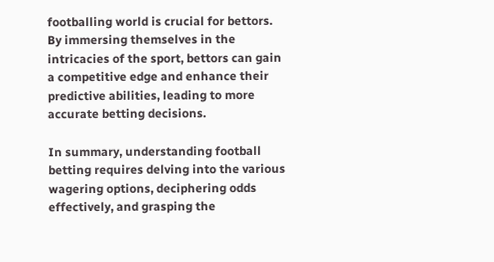footballing world is crucial for bettors. By immersing themselves in the intricacies of the sport, bettors can gain a competitive edge and enhance their predictive abilities, leading to more accurate betting decisions.

In summary, understanding football betting requires delving into the various wagering options, deciphering odds effectively, and grasping the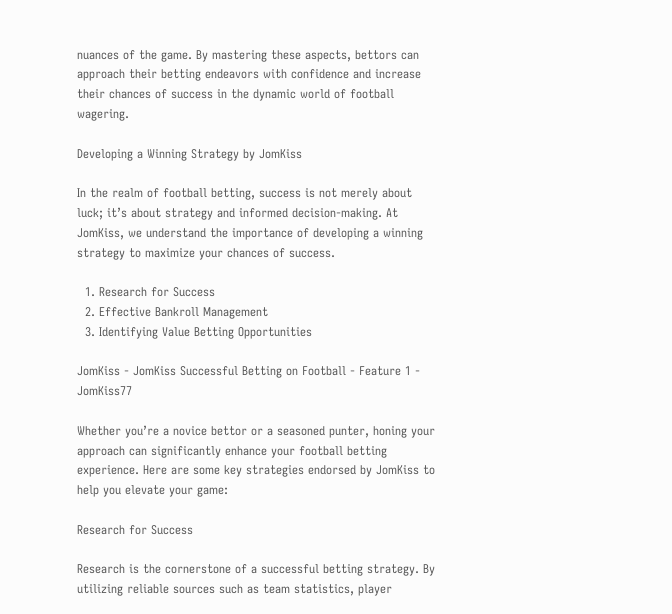nuances of the game. By mastering these aspects, bettors can approach their betting endeavors with confidence and increase their chances of success in the dynamic world of football wagering.

Developing a Winning Strategy by JomKiss

In the realm of football betting, success is not merely about luck; it’s about strategy and informed decision-making. At JomKiss, we understand the importance of developing a winning strategy to maximize your chances of success.

  1. Research for Success
  2. Effective Bankroll Management
  3. Identifying Value Betting Opportunities

JomKiss - JomKiss Successful Betting on Football - Feature 1 - JomKiss77

Whether you’re a novice bettor or a seasoned punter, honing your approach can significantly enhance your football betting experience. Here are some key strategies endorsed by JomKiss to help you elevate your game:

Research for Success

Research is the cornerstone of a successful betting strategy. By utilizing reliable sources such as team statistics, player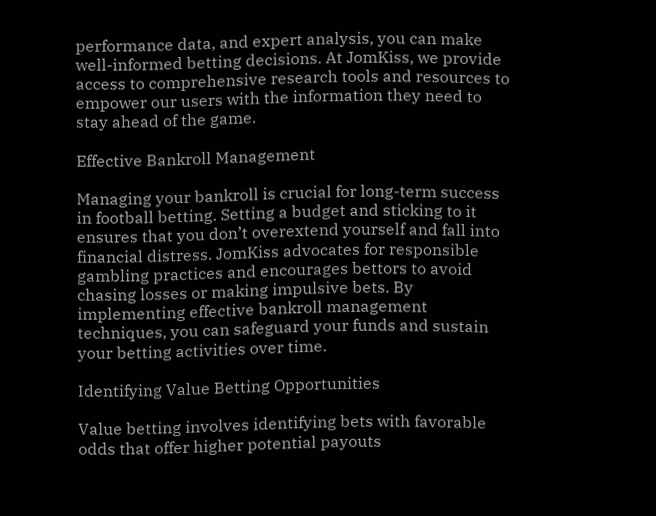performance data, and expert analysis, you can make well-informed betting decisions. At JomKiss, we provide access to comprehensive research tools and resources to empower our users with the information they need to stay ahead of the game.

Effective Bankroll Management

Managing your bankroll is crucial for long-term success in football betting. Setting a budget and sticking to it ensures that you don’t overextend yourself and fall into financial distress. JomKiss advocates for responsible gambling practices and encourages bettors to avoid chasing losses or making impulsive bets. By implementing effective bankroll management techniques, you can safeguard your funds and sustain your betting activities over time.

Identifying Value Betting Opportunities

Value betting involves identifying bets with favorable odds that offer higher potential payouts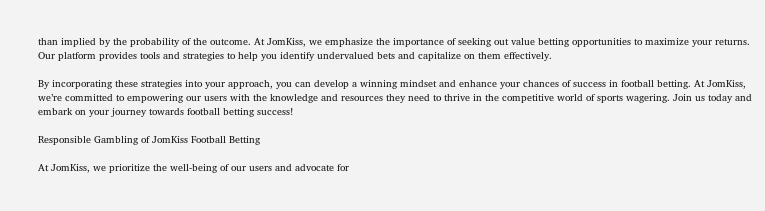than implied by the probability of the outcome. At JomKiss, we emphasize the importance of seeking out value betting opportunities to maximize your returns. Our platform provides tools and strategies to help you identify undervalued bets and capitalize on them effectively.

By incorporating these strategies into your approach, you can develop a winning mindset and enhance your chances of success in football betting. At JomKiss, we’re committed to empowering our users with the knowledge and resources they need to thrive in the competitive world of sports wagering. Join us today and embark on your journey towards football betting success!

Responsible Gambling of JomKiss Football Betting

At JomKiss, we prioritize the well-being of our users and advocate for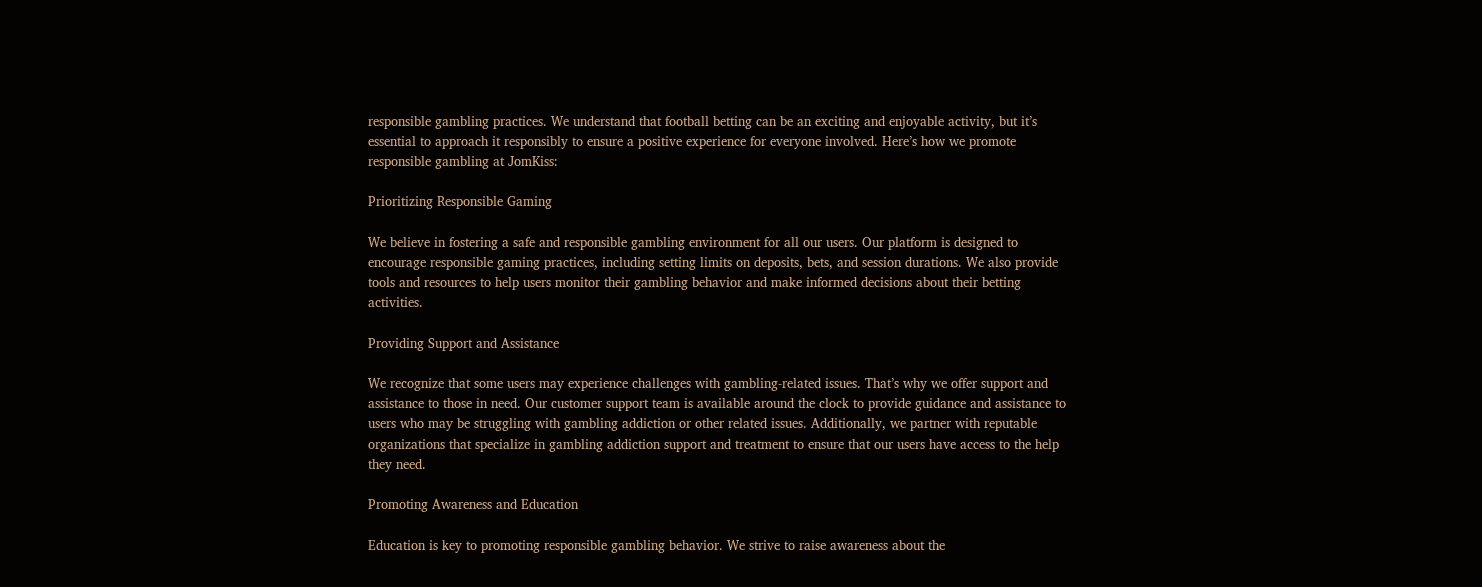responsible gambling practices. We understand that football betting can be an exciting and enjoyable activity, but it’s essential to approach it responsibly to ensure a positive experience for everyone involved. Here’s how we promote responsible gambling at JomKiss:

Prioritizing Responsible Gaming

We believe in fostering a safe and responsible gambling environment for all our users. Our platform is designed to encourage responsible gaming practices, including setting limits on deposits, bets, and session durations. We also provide tools and resources to help users monitor their gambling behavior and make informed decisions about their betting activities.

Providing Support and Assistance

We recognize that some users may experience challenges with gambling-related issues. That’s why we offer support and assistance to those in need. Our customer support team is available around the clock to provide guidance and assistance to users who may be struggling with gambling addiction or other related issues. Additionally, we partner with reputable organizations that specialize in gambling addiction support and treatment to ensure that our users have access to the help they need.

Promoting Awareness and Education

Education is key to promoting responsible gambling behavior. We strive to raise awareness about the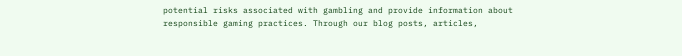potential risks associated with gambling and provide information about responsible gaming practices. Through our blog posts, articles,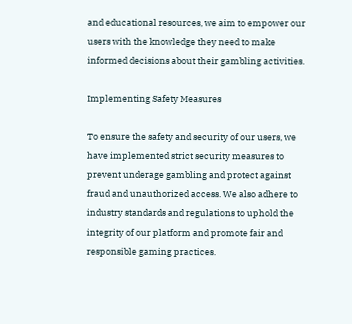and educational resources, we aim to empower our users with the knowledge they need to make informed decisions about their gambling activities.

Implementing Safety Measures

To ensure the safety and security of our users, we have implemented strict security measures to prevent underage gambling and protect against fraud and unauthorized access. We also adhere to industry standards and regulations to uphold the integrity of our platform and promote fair and responsible gaming practices.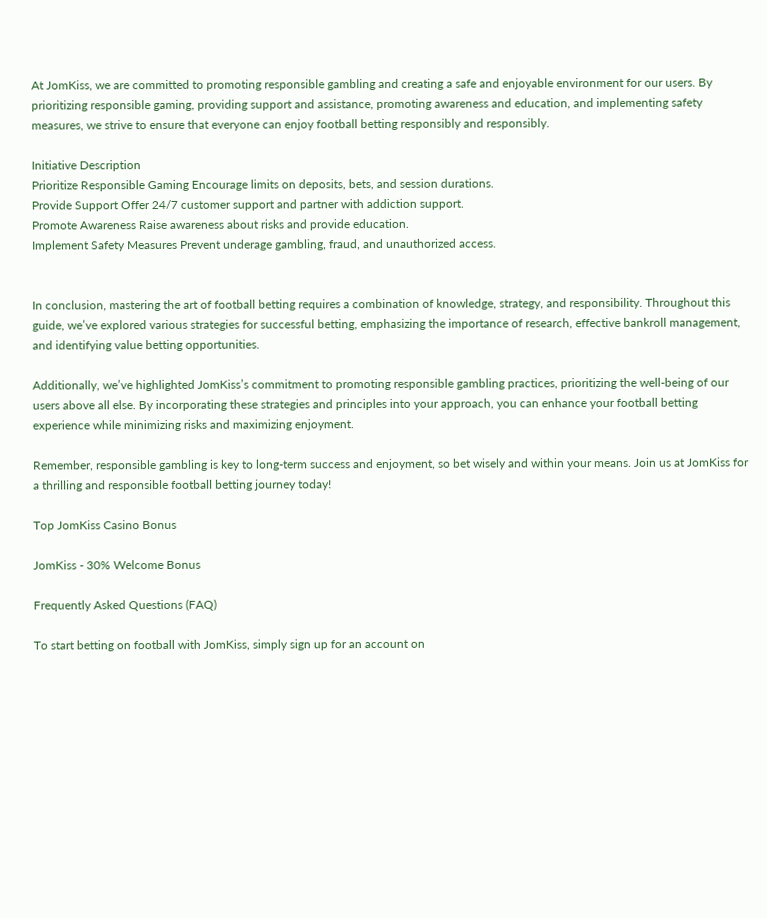At JomKiss, we are committed to promoting responsible gambling and creating a safe and enjoyable environment for our users. By prioritizing responsible gaming, providing support and assistance, promoting awareness and education, and implementing safety measures, we strive to ensure that everyone can enjoy football betting responsibly and responsibly.

Initiative Description
Prioritize Responsible Gaming Encourage limits on deposits, bets, and session durations.
Provide Support Offer 24/7 customer support and partner with addiction support.
Promote Awareness Raise awareness about risks and provide education.
Implement Safety Measures Prevent underage gambling, fraud, and unauthorized access.


In conclusion, mastering the art of football betting requires a combination of knowledge, strategy, and responsibility. Throughout this guide, we’ve explored various strategies for successful betting, emphasizing the importance of research, effective bankroll management, and identifying value betting opportunities.

Additionally, we’ve highlighted JomKiss’s commitment to promoting responsible gambling practices, prioritizing the well-being of our users above all else. By incorporating these strategies and principles into your approach, you can enhance your football betting experience while minimizing risks and maximizing enjoyment.

Remember, responsible gambling is key to long-term success and enjoyment, so bet wisely and within your means. Join us at JomKiss for a thrilling and responsible football betting journey today!

Top JomKiss Casino Bonus

JomKiss - 30% Welcome Bonus

Frequently Asked Questions (FAQ)

To start betting on football with JomKiss, simply sign up for an account on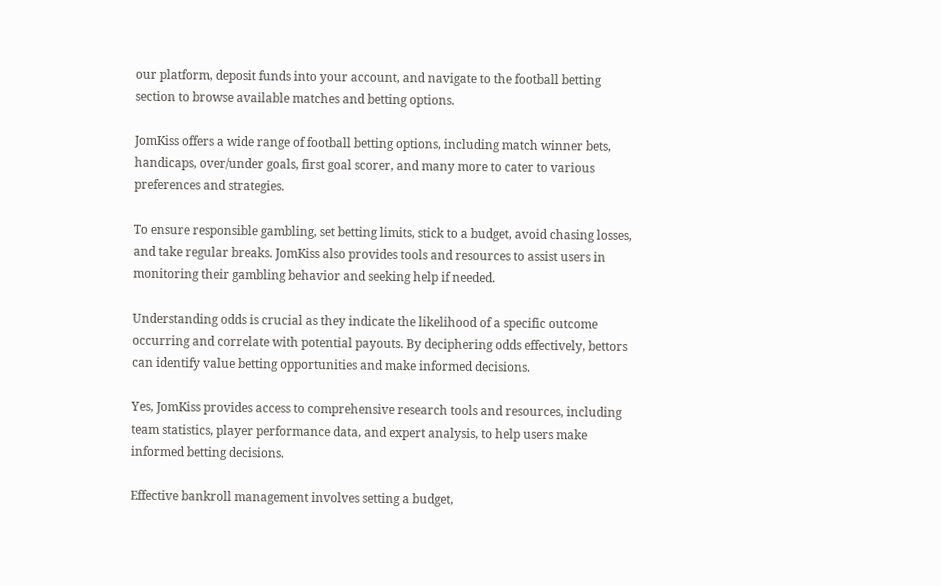our platform, deposit funds into your account, and navigate to the football betting section to browse available matches and betting options.

JomKiss offers a wide range of football betting options, including match winner bets, handicaps, over/under goals, first goal scorer, and many more to cater to various preferences and strategies.

To ensure responsible gambling, set betting limits, stick to a budget, avoid chasing losses, and take regular breaks. JomKiss also provides tools and resources to assist users in monitoring their gambling behavior and seeking help if needed.

Understanding odds is crucial as they indicate the likelihood of a specific outcome occurring and correlate with potential payouts. By deciphering odds effectively, bettors can identify value betting opportunities and make informed decisions.

Yes, JomKiss provides access to comprehensive research tools and resources, including team statistics, player performance data, and expert analysis, to help users make informed betting decisions.

Effective bankroll management involves setting a budget,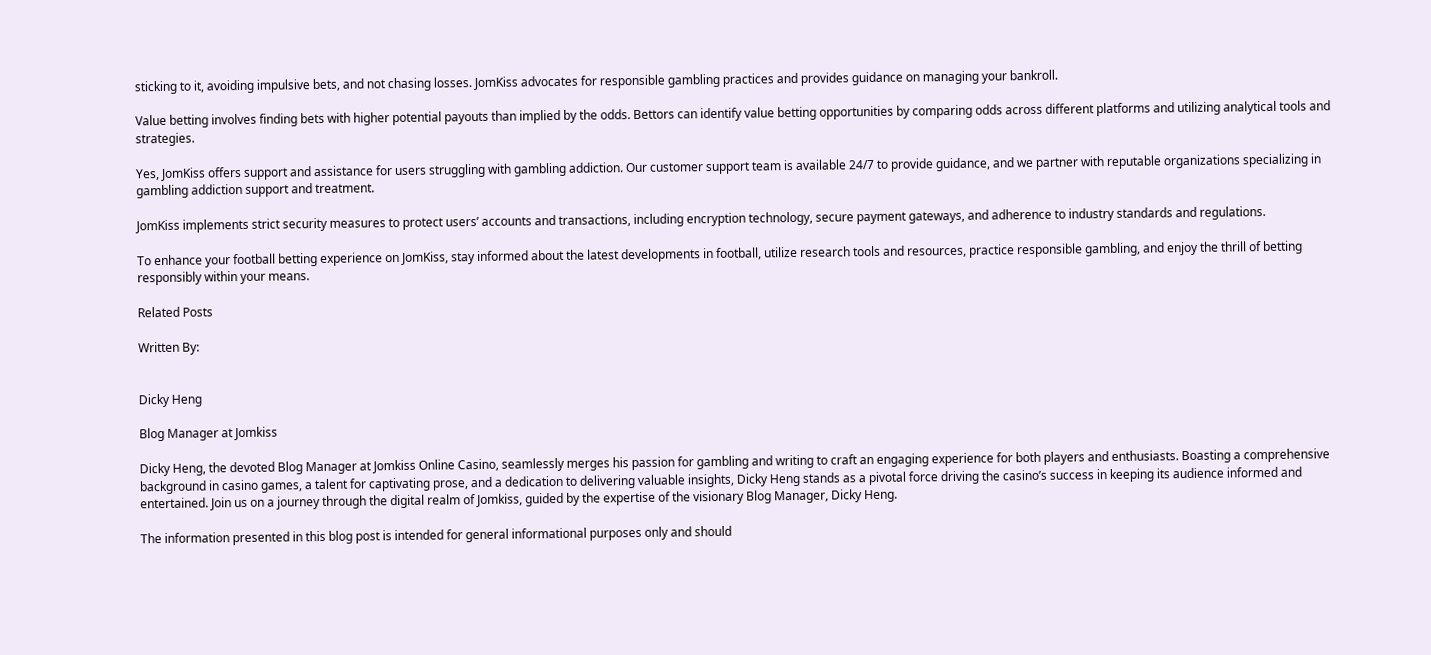sticking to it, avoiding impulsive bets, and not chasing losses. JomKiss advocates for responsible gambling practices and provides guidance on managing your bankroll.

Value betting involves finding bets with higher potential payouts than implied by the odds. Bettors can identify value betting opportunities by comparing odds across different platforms and utilizing analytical tools and strategies.

Yes, JomKiss offers support and assistance for users struggling with gambling addiction. Our customer support team is available 24/7 to provide guidance, and we partner with reputable organizations specializing in gambling addiction support and treatment.

JomKiss implements strict security measures to protect users’ accounts and transactions, including encryption technology, secure payment gateways, and adherence to industry standards and regulations.

To enhance your football betting experience on JomKiss, stay informed about the latest developments in football, utilize research tools and resources, practice responsible gambling, and enjoy the thrill of betting responsibly within your means.

Related Posts

Written By:


Dicky Heng

Blog Manager at Jomkiss

Dicky Heng, the devoted Blog Manager at Jomkiss Online Casino, seamlessly merges his passion for gambling and writing to craft an engaging experience for both players and enthusiasts. Boasting a comprehensive background in casino games, a talent for captivating prose, and a dedication to delivering valuable insights, Dicky Heng stands as a pivotal force driving the casino’s success in keeping its audience informed and entertained. Join us on a journey through the digital realm of Jomkiss, guided by the expertise of the visionary Blog Manager, Dicky Heng.

The information presented in this blog post is intended for general informational purposes only and should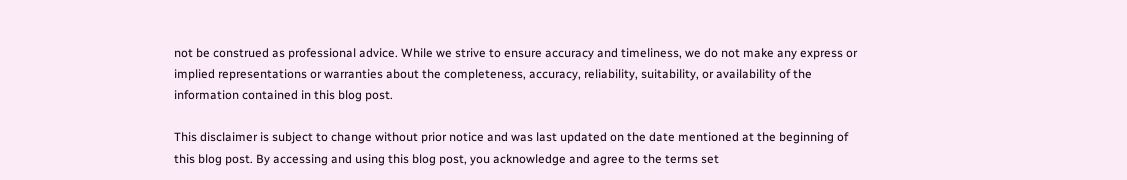not be construed as professional advice. While we strive to ensure accuracy and timeliness, we do not make any express or implied representations or warranties about the completeness, accuracy, reliability, suitability, or availability of the information contained in this blog post.

This disclaimer is subject to change without prior notice and was last updated on the date mentioned at the beginning of this blog post. By accessing and using this blog post, you acknowledge and agree to the terms set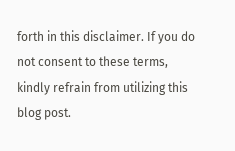forth in this disclaimer. If you do not consent to these terms, kindly refrain from utilizing this blog post.